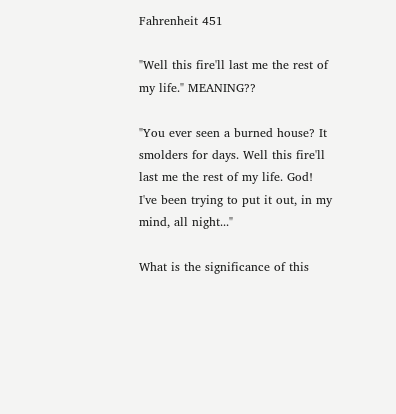Fahrenheit 451

"Well this fire'll last me the rest of my life." MEANING??

"You ever seen a burned house? It smolders for days. Well this fire'll last me the rest of my life. God! I've been trying to put it out, in my mind, all night..."

What is the significance of this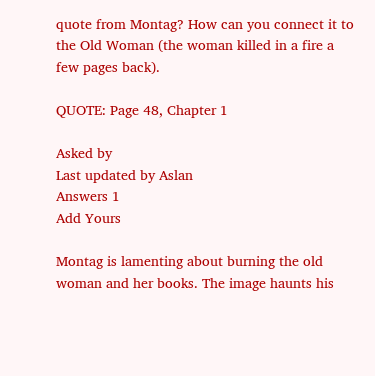quote from Montag? How can you connect it to the Old Woman (the woman killed in a fire a few pages back).

QUOTE: Page 48, Chapter 1

Asked by
Last updated by Aslan
Answers 1
Add Yours

Montag is lamenting about burning the old woman and her books. The image haunts his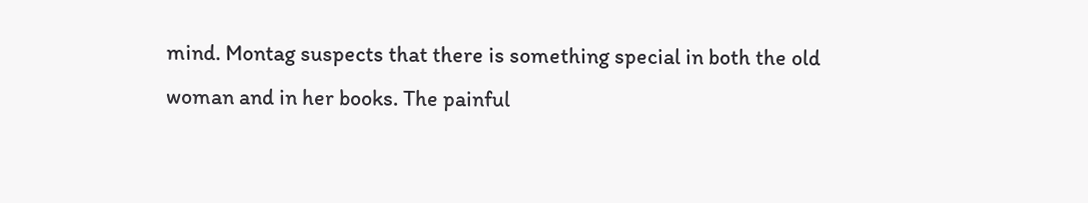mind. Montag suspects that there is something special in both the old woman and in her books. The painful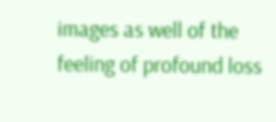images as well of the feeling of profound loss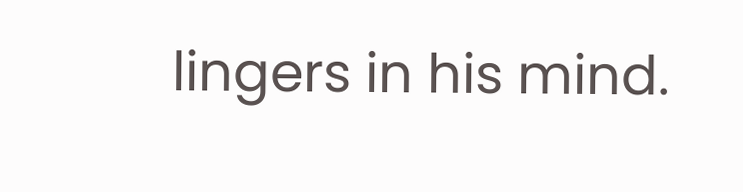lingers in his mind.